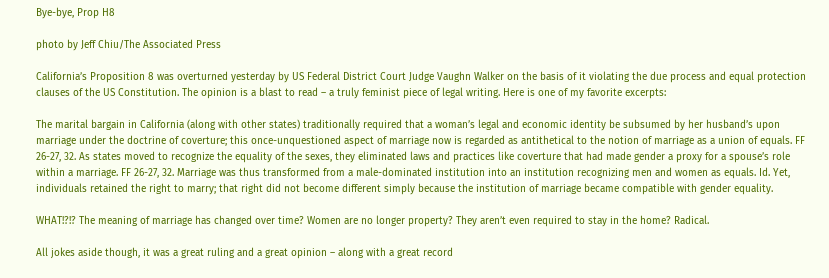Bye-bye, Prop H8

photo by Jeff Chiu/The Associated Press

California’s Proposition 8 was overturned yesterday by US Federal District Court Judge Vaughn Walker on the basis of it violating the due process and equal protection clauses of the US Constitution. The opinion is a blast to read – a truly feminist piece of legal writing. Here is one of my favorite excerpts:

The marital bargain in California (along with other states) traditionally required that a woman’s legal and economic identity be subsumed by her husband’s upon marriage under the doctrine of coverture; this once-unquestioned aspect of marriage now is regarded as antithetical to the notion of marriage as a union of equals. FF 26-27, 32. As states moved to recognize the equality of the sexes, they eliminated laws and practices like coverture that had made gender a proxy for a spouse’s role within a marriage. FF 26-27, 32. Marriage was thus transformed from a male-dominated institution into an institution recognizing men and women as equals. Id. Yet, individuals retained the right to marry; that right did not become different simply because the institution of marriage became compatible with gender equality.

WHAT!?!? The meaning of marriage has changed over time? Women are no longer property? They aren’t even required to stay in the home? Radical.

All jokes aside though, it was a great ruling and a great opinion – along with a great record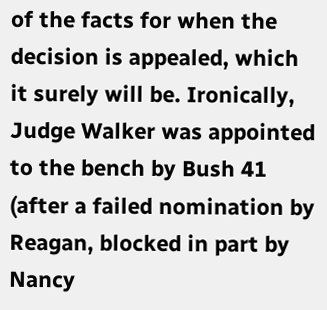of the facts for when the decision is appealed, which it surely will be. Ironically, Judge Walker was appointed to the bench by Bush 41 (after a failed nomination by Reagan, blocked in part by Nancy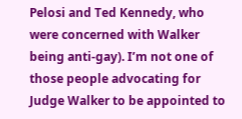Pelosi and Ted Kennedy, who were concerned with Walker being anti-gay). I’m not one of those people advocating for Judge Walker to be appointed to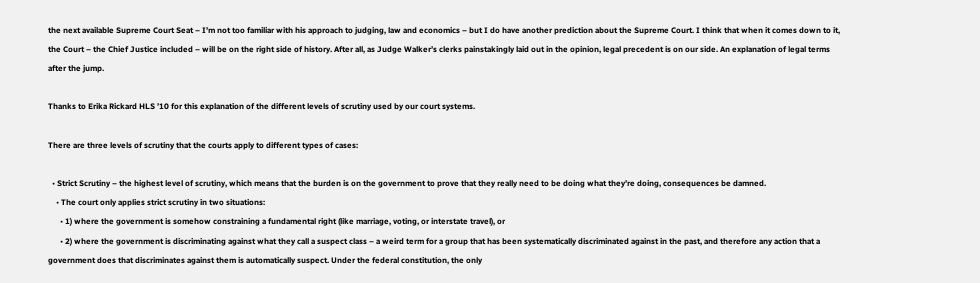the next available Supreme Court Seat – I’m not too familiar with his approach to judging, law and economics – but I do have another prediction about the Supreme Court. I think that when it comes down to it, the Court – the Chief Justice included – will be on the right side of history. After all, as Judge Walker’s clerks painstakingly laid out in the opinion, legal precedent is on our side. An explanation of legal terms after the jump.

Thanks to Erika Rickard HLS ’10 for this explanation of the different levels of scrutiny used by our court systems.

There are three levels of scrutiny that the courts apply to different types of cases:

  • Strict Scrutiny – the highest level of scrutiny, which means that the burden is on the government to prove that they really need to be doing what they’re doing, consequences be damned.
    • The court only applies strict scrutiny in two situations:
      • 1) where the government is somehow constraining a fundamental right (like marriage, voting, or interstate travel), or
      • 2) where the government is discriminating against what they call a suspect class – a weird term for a group that has been systematically discriminated against in the past, and therefore any action that a government does that discriminates against them is automatically suspect. Under the federal constitution, the only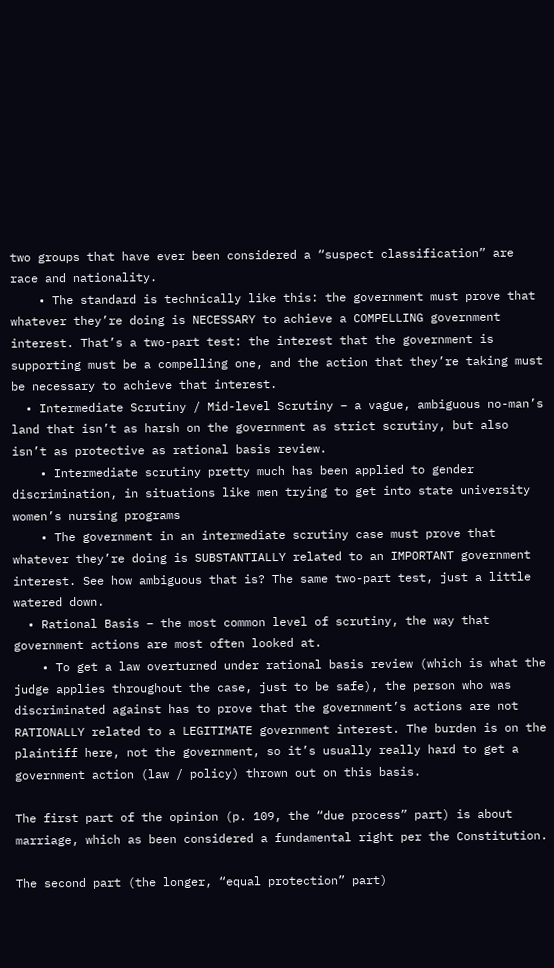two groups that have ever been considered a “suspect classification” are race and nationality.
    • The standard is technically like this: the government must prove that whatever they’re doing is NECESSARY to achieve a COMPELLING government interest. That’s a two-part test: the interest that the government is supporting must be a compelling one, and the action that they’re taking must be necessary to achieve that interest.
  • Intermediate Scrutiny / Mid-level Scrutiny – a vague, ambiguous no-man’s land that isn’t as harsh on the government as strict scrutiny, but also isn’t as protective as rational basis review.
    • Intermediate scrutiny pretty much has been applied to gender discrimination, in situations like men trying to get into state university women’s nursing programs
    • The government in an intermediate scrutiny case must prove that whatever they’re doing is SUBSTANTIALLY related to an IMPORTANT government interest. See how ambiguous that is? The same two-part test, just a little watered down.
  • Rational Basis – the most common level of scrutiny, the way that government actions are most often looked at.
    • To get a law overturned under rational basis review (which is what the judge applies throughout the case, just to be safe), the person who was discriminated against has to prove that the government’s actions are not RATIONALLY related to a LEGITIMATE government interest. The burden is on the plaintiff here, not the government, so it’s usually really hard to get a government action (law / policy) thrown out on this basis.

The first part of the opinion (p. 109, the “due process” part) is about marriage, which as been considered a fundamental right per the Constitution.

The second part (the longer, “equal protection” part)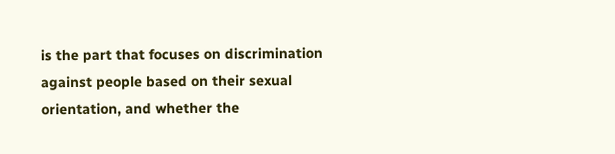is the part that focuses on discrimination against people based on their sexual orientation, and whether the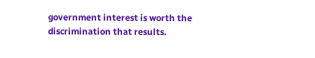government interest is worth the discrimination that results.